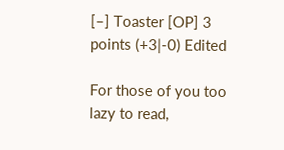[–] Toaster [OP] 3 points (+3|-0) Edited

For those of you too lazy to read,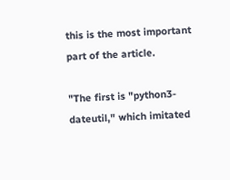this is the most important part of the article.

"The first is "python3-dateutil," which imitated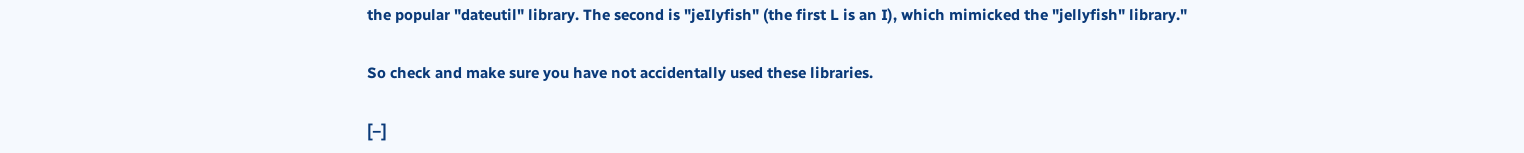the popular "dateutil" library. The second is "jeIlyfish" (the first L is an I), which mimicked the "jellyfish" library."

So check and make sure you have not accidentally used these libraries.

[–]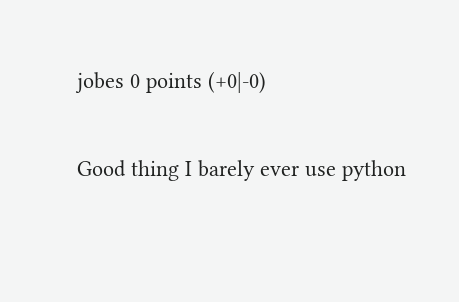jobes 0 points (+0|-0)

Good thing I barely ever use python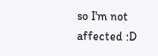so I'm not affected :D